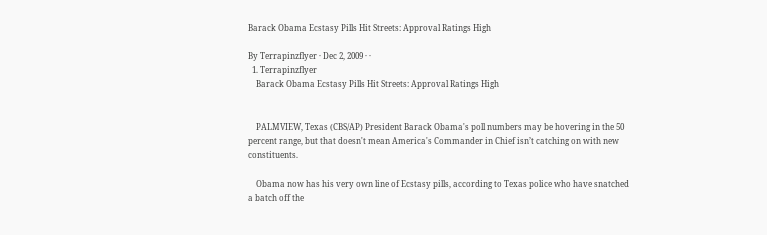Barack Obama Ecstasy Pills Hit Streets: Approval Ratings High

By Terrapinzflyer · Dec 2, 2009 · ·
  1. Terrapinzflyer
    Barack Obama Ecstasy Pills Hit Streets: Approval Ratings High


    PALMVIEW, Texas (CBS/AP) President Barack Obama's poll numbers may be hovering in the 50 percent range, but that doesn't mean America's Commander in Chief isn’t catching on with new constituents.

    Obama now has his very own line of Ecstasy pills, according to Texas police who have snatched a batch off the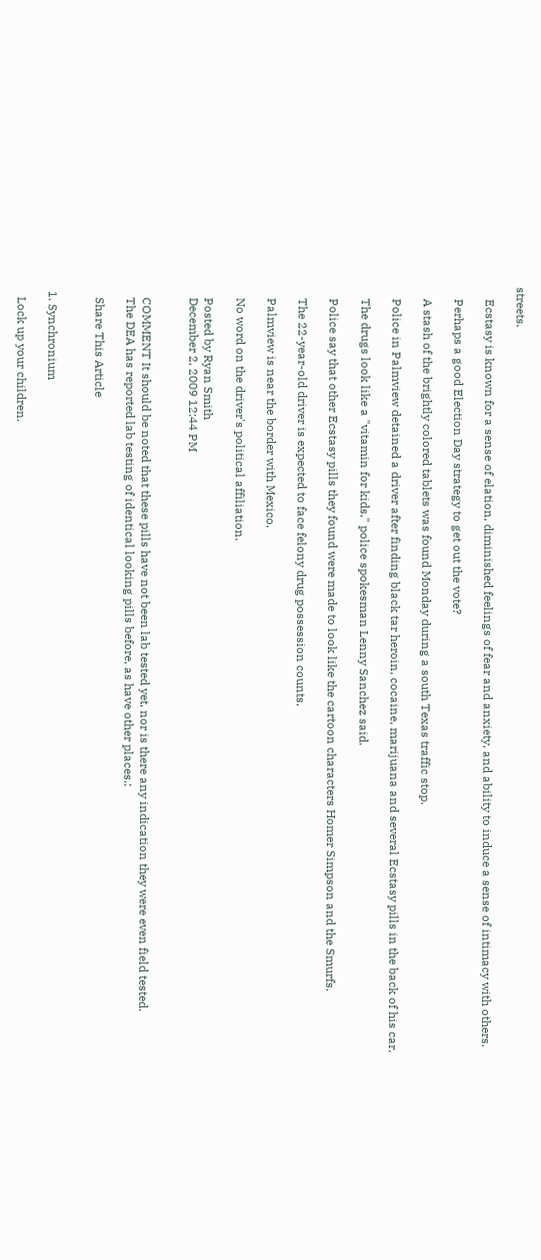streets.

    Ecstasy is known for a sense of elation, diminished feelings of fear and anxiety, and ability to induce a sense of intimacy with others.

    Perhaps a good Election Day strategy to get out the vote?

    A stash of the brightly colored tablets was found Monday during a south Texas traffic stop.

    Police in Palmview detained a driver after finding black tar heroin, cocaine, marijuana and several Ecstasy pills in the back of his car.

    The drugs look like a "vitamin for kids," police spokesman Lenny Sanchez said.

    Police say that other Ecstasy pills they found were made to look like the cartoon characters Homer Simpson and the Smurfs.

    The 22-year-old driver is expected to face felony drug possession counts.

    Palmview is near the border with Mexico.

    No word on the driver's political affiliation.

    Posted by Ryan Smith
    December 2, 2009 12:44 PM


    COMMENT It should be noted that these pills have not been lab tested yet, nor is there any indication they were even field tested.
    The DEA has reported lab testing of identical looking pills before, as have other places.:

    Share This Article


  1. Synchronium

    Lock up your children.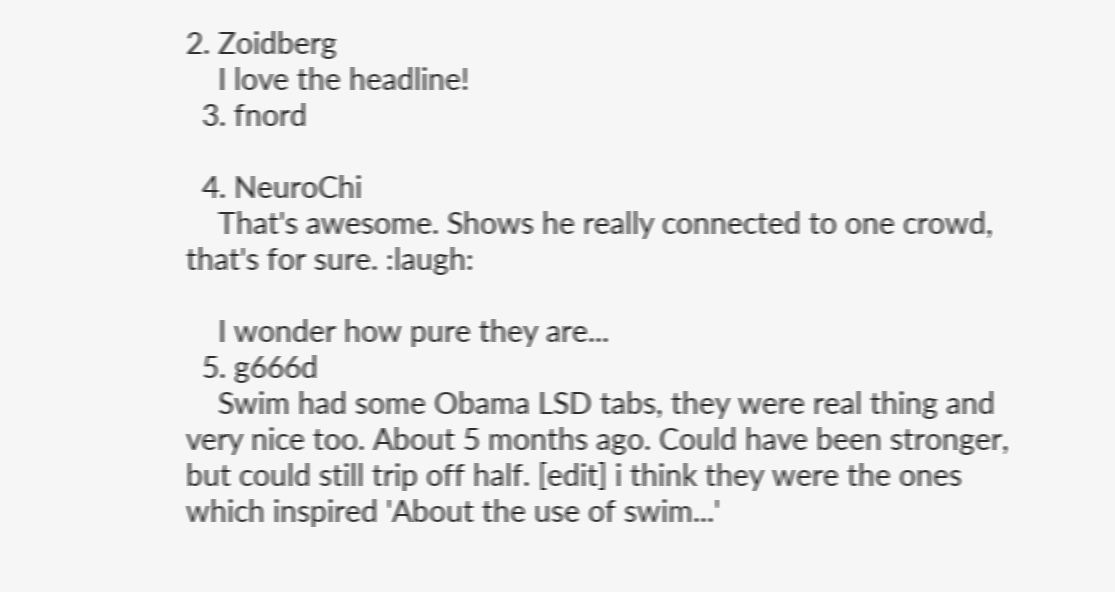2. Zoidberg
    I love the headline!
  3. fnord

  4. NeuroChi
    That's awesome. Shows he really connected to one crowd, that's for sure. :laugh:

    I wonder how pure they are...
  5. g666d
    Swim had some Obama LSD tabs, they were real thing and very nice too. About 5 months ago. Could have been stronger, but could still trip off half. [edit] i think they were the ones which inspired 'About the use of swim...'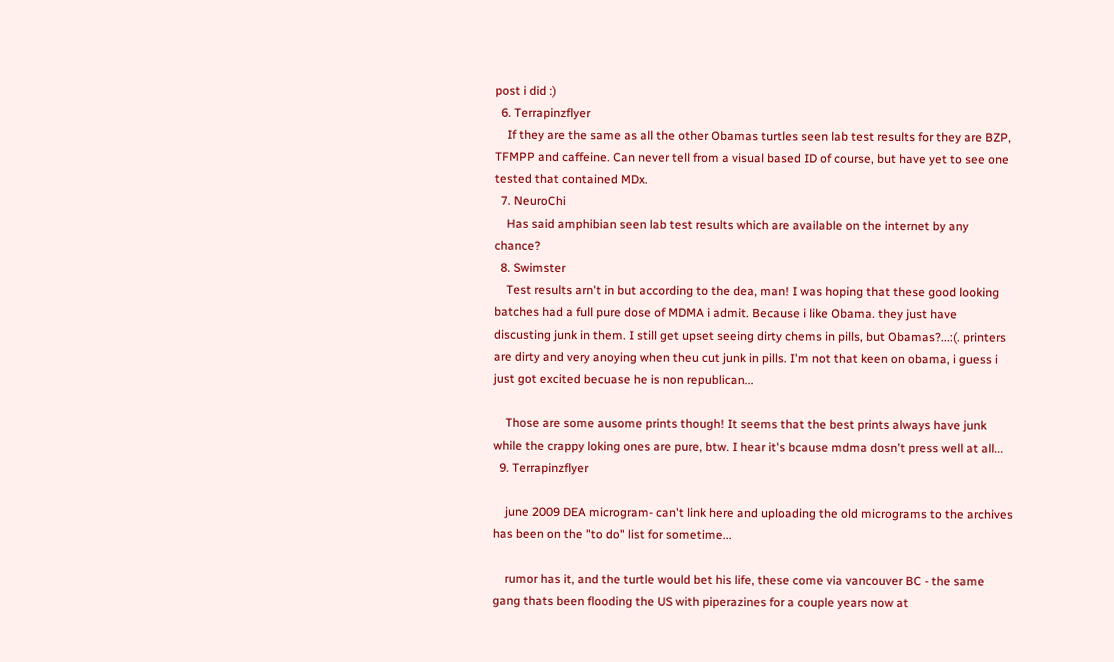post i did :)
  6. Terrapinzflyer
    If they are the same as all the other Obamas turtles seen lab test results for they are BZP, TFMPP and caffeine. Can never tell from a visual based ID of course, but have yet to see one tested that contained MDx.
  7. NeuroChi
    Has said amphibian seen lab test results which are available on the internet by any chance?
  8. Swimster
    Test results arn't in but according to the dea, man! I was hoping that these good looking batches had a full pure dose of MDMA i admit. Because i like Obama. they just have discusting junk in them. I still get upset seeing dirty chems in pills, but Obamas?...:(. printers are dirty and very anoying when theu cut junk in pills. I'm not that keen on obama, i guess i just got excited becuase he is non republican...

    Those are some ausome prints though! It seems that the best prints always have junk while the crappy loking ones are pure, btw. I hear it's bcause mdma dosn't press well at all...
  9. Terrapinzflyer

    june 2009 DEA microgram- can't link here and uploading the old micrograms to the archives has been on the "to do" list for sometime...

    rumor has it, and the turtle would bet his life, these come via vancouver BC - the same gang thats been flooding the US with piperazines for a couple years now at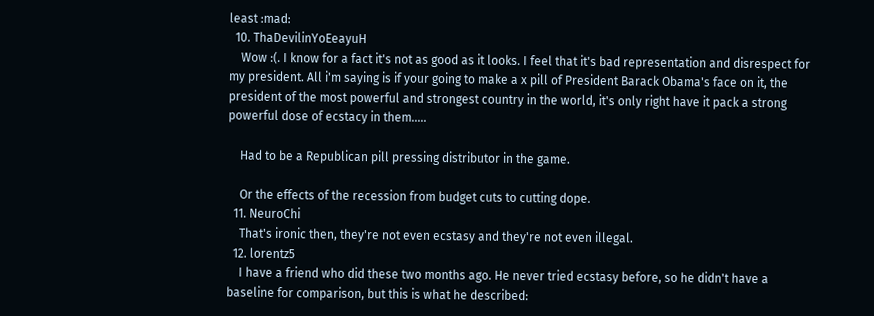least :mad:
  10. ThaDevilinYoEeayuH
    Wow :(. I know for a fact it's not as good as it looks. I feel that it's bad representation and disrespect for my president. All i'm saying is if your going to make a x pill of President Barack Obama's face on it, the president of the most powerful and strongest country in the world, it's only right have it pack a strong powerful dose of ecstacy in them.....

    Had to be a Republican pill pressing distributor in the game.

    Or the effects of the recession from budget cuts to cutting dope.
  11. NeuroChi
    That's ironic then, they're not even ecstasy and they're not even illegal.
  12. lorentz5
    I have a friend who did these two months ago. He never tried ecstasy before, so he didn't have a baseline for comparison, but this is what he described: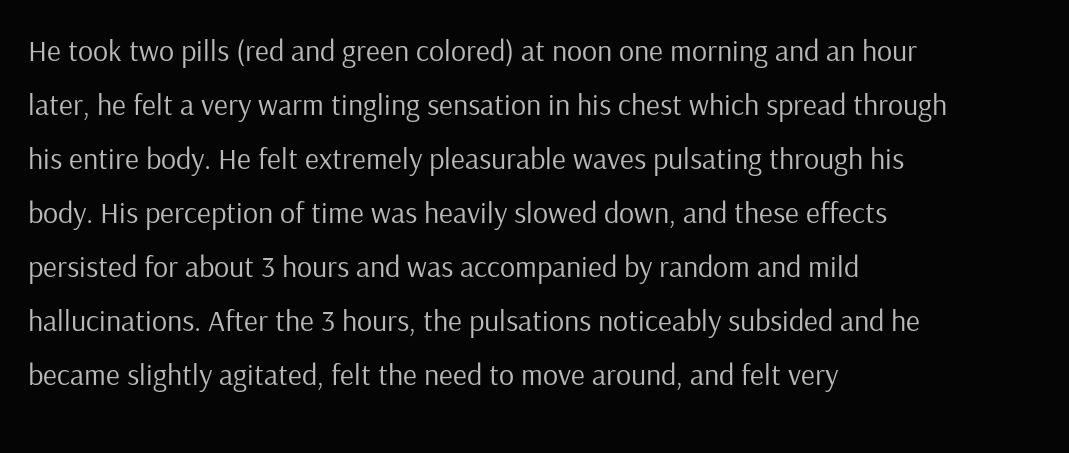He took two pills (red and green colored) at noon one morning and an hour later, he felt a very warm tingling sensation in his chest which spread through his entire body. He felt extremely pleasurable waves pulsating through his body. His perception of time was heavily slowed down, and these effects persisted for about 3 hours and was accompanied by random and mild hallucinations. After the 3 hours, the pulsations noticeably subsided and he became slightly agitated, felt the need to move around, and felt very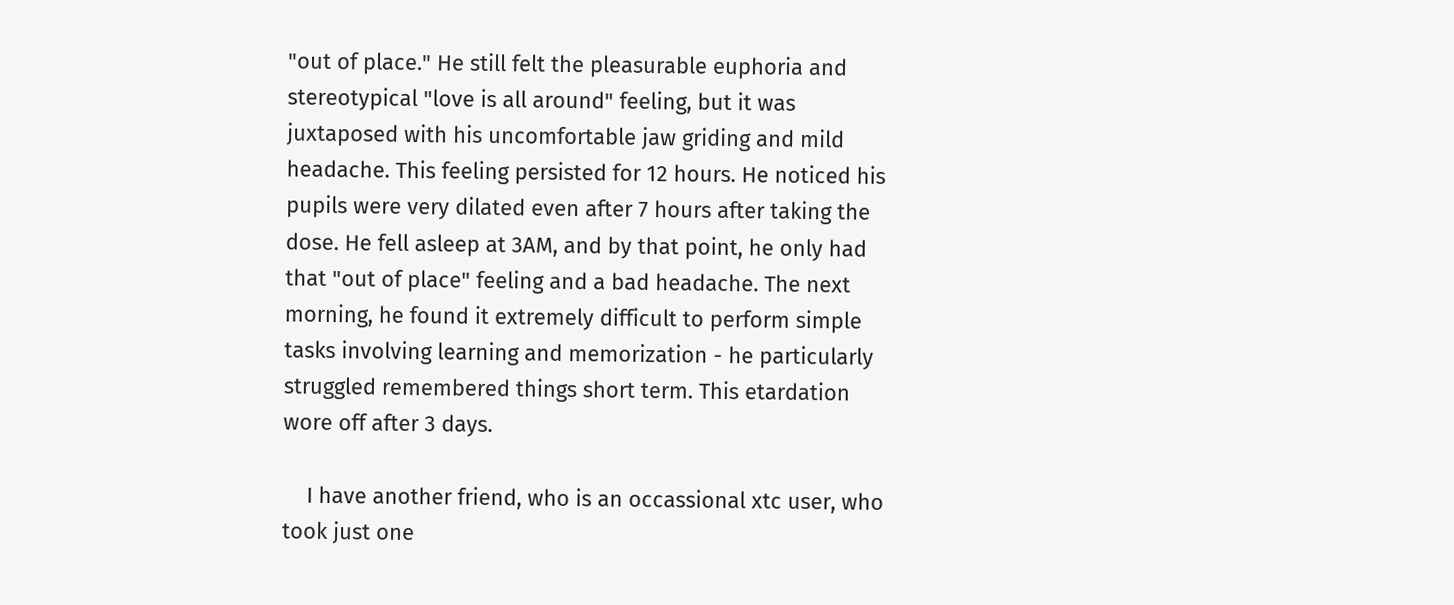"out of place." He still felt the pleasurable euphoria and stereotypical "love is all around" feeling, but it was juxtaposed with his uncomfortable jaw griding and mild headache. This feeling persisted for 12 hours. He noticed his pupils were very dilated even after 7 hours after taking the dose. He fell asleep at 3AM, and by that point, he only had that "out of place" feeling and a bad headache. The next morning, he found it extremely difficult to perform simple tasks involving learning and memorization - he particularly struggled remembered things short term. This etardation wore off after 3 days.

    I have another friend, who is an occassional xtc user, who took just one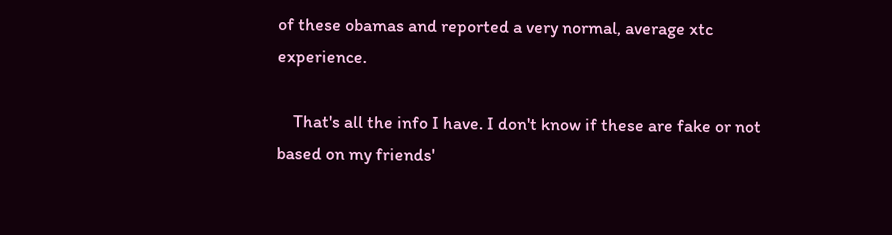of these obamas and reported a very normal, average xtc experience.

    That's all the info I have. I don't know if these are fake or not based on my friends'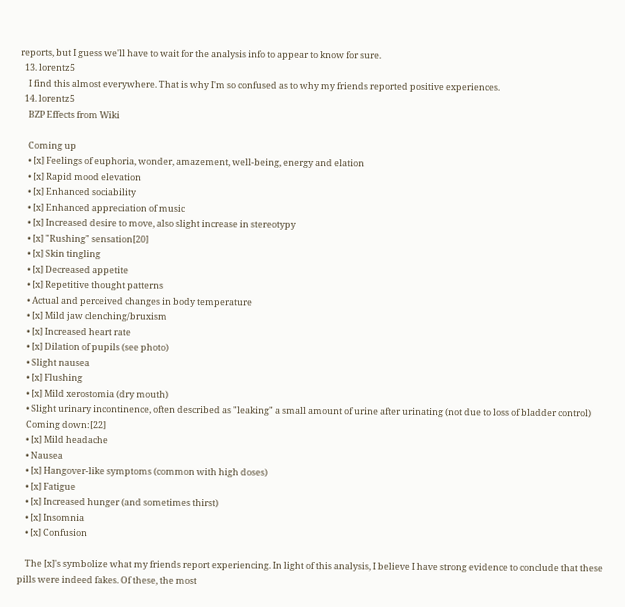reports, but I guess we'll have to wait for the analysis info to appear to know for sure.
  13. lorentz5
    I find this almost everywhere. That is why I'm so confused as to why my friends reported positive experiences.
  14. lorentz5
    BZP Effects from Wiki

    Coming up
    • [x] Feelings of euphoria, wonder, amazement, well-being, energy and elation
    • [x] Rapid mood elevation
    • [x] Enhanced sociability
    • [x] Enhanced appreciation of music
    • [x] Increased desire to move, also slight increase in stereotypy
    • [x] "Rushing" sensation[20]
    • [x] Skin tingling
    • [x] Decreased appetite
    • [x] Repetitive thought patterns
    • Actual and perceived changes in body temperature
    • [x] Mild jaw clenching/bruxism
    • [x] Increased heart rate
    • [x] Dilation of pupils (see photo)
    • Slight nausea
    • [x] Flushing
    • [x] Mild xerostomia (dry mouth)
    • Slight urinary incontinence, often described as "leaking" a small amount of urine after urinating (not due to loss of bladder control)
    Coming down:[22]
    • [x] Mild headache
    • Nausea
    • [x] Hangover-like symptoms (common with high doses)
    • [x] Fatigue
    • [x] Increased hunger (and sometimes thirst)
    • [x] Insomnia
    • [x] Confusion

    The [x]'s symbolize what my friends report experiencing. In light of this analysis, I believe I have strong evidence to conclude that these pills were indeed fakes. Of these, the most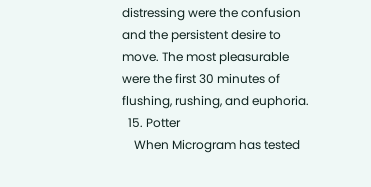distressing were the confusion and the persistent desire to move. The most pleasurable were the first 30 minutes of flushing, rushing, and euphoria.
  15. Potter
    When Microgram has tested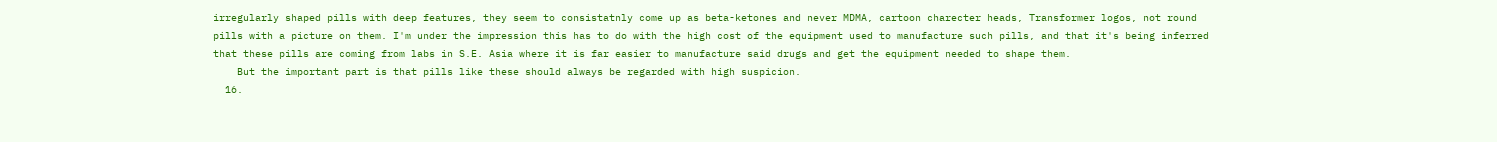irregularly shaped pills with deep features, they seem to consistatnly come up as beta-ketones and never MDMA, cartoon charecter heads, Transformer logos, not round pills with a picture on them. I'm under the impression this has to do with the high cost of the equipment used to manufacture such pills, and that it's being inferred that these pills are coming from labs in S.E. Asia where it is far easier to manufacture said drugs and get the equipment needed to shape them.
    But the important part is that pills like these should always be regarded with high suspicion.
  16.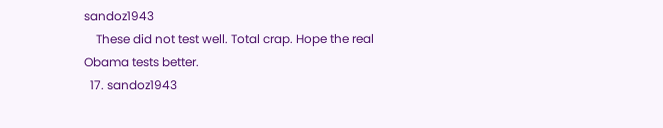sandoz1943
    These did not test well. Total crap. Hope the real Obama tests better.
  17. sandoz1943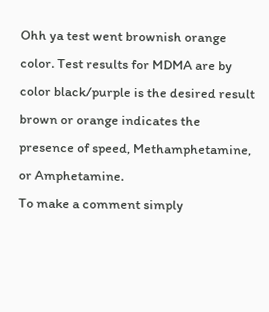Ohh ya test went brownish orange color. Test results for MDMA are by color black/purple is the desired result brown or orange indicates the presence of speed, Methamphetamine, or Amphetamine.
To make a comment simply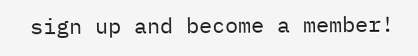sign up and become a member!